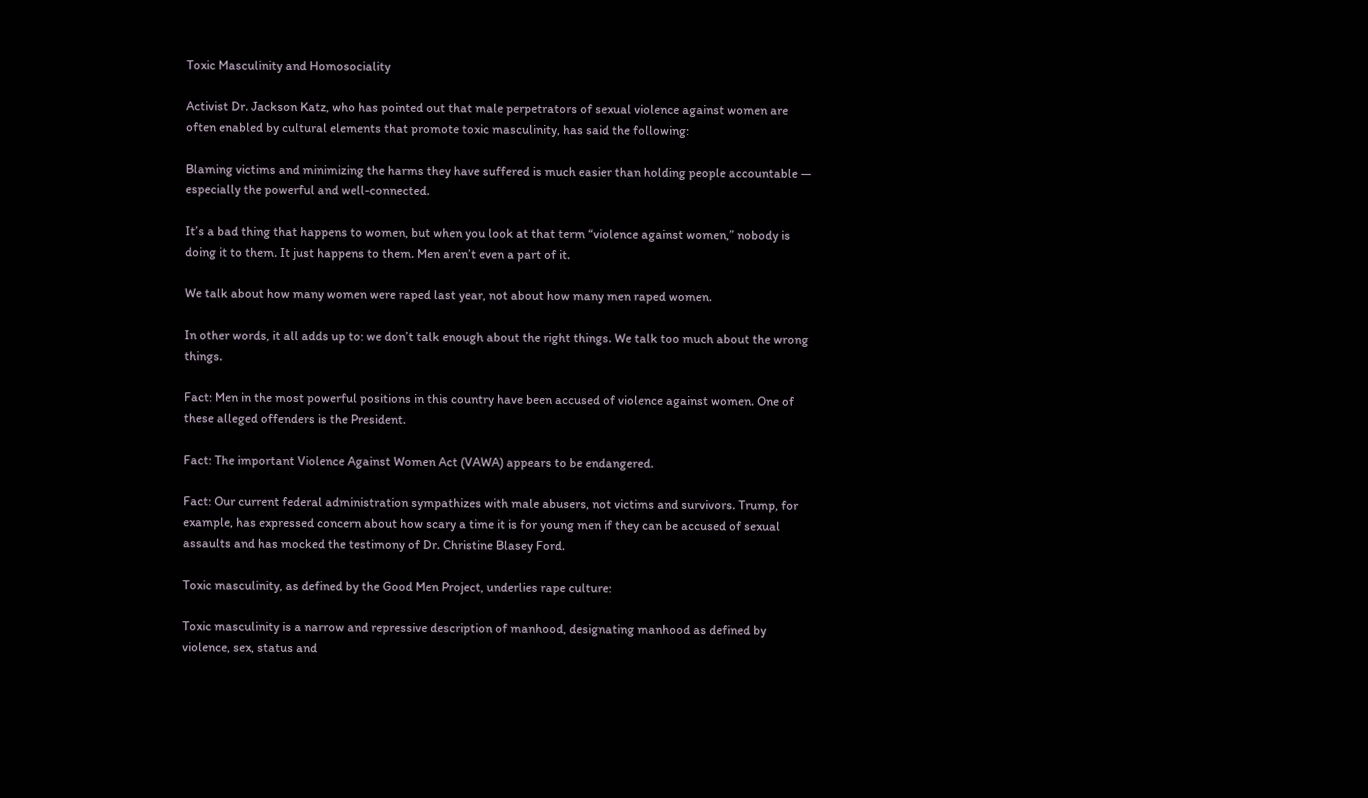Toxic Masculinity and Homosociality

Activist Dr. Jackson Katz, who has pointed out that male perpetrators of sexual violence against women are often enabled by cultural elements that promote toxic masculinity, has said the following:

Blaming victims and minimizing the harms they have suffered is much easier than holding people accountable — especially the powerful and well-connected.

It’s a bad thing that happens to women, but when you look at that term “violence against women,” nobody is doing it to them. It just happens to them. Men aren’t even a part of it.

We talk about how many women were raped last year, not about how many men raped women.

In other words, it all adds up to: we don’t talk enough about the right things. We talk too much about the wrong things.

Fact: Men in the most powerful positions in this country have been accused of violence against women. One of these alleged offenders is the President.

Fact: The important Violence Against Women Act (VAWA) appears to be endangered.

Fact: Our current federal administration sympathizes with male abusers, not victims and survivors. Trump, for example, has expressed concern about how scary a time it is for young men if they can be accused of sexual assaults and has mocked the testimony of Dr. Christine Blasey Ford.

Toxic masculinity, as defined by the Good Men Project, underlies rape culture:

Toxic masculinity is a narrow and repressive description of manhood, designating manhood as defined by violence, sex, status and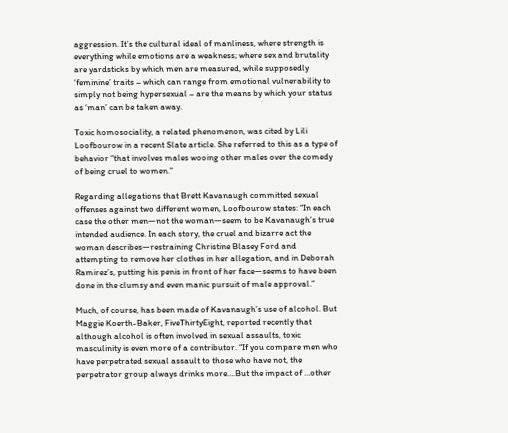aggression. It’s the cultural ideal of manliness, where strength is everything while emotions are a weakness; where sex and brutality are yardsticks by which men are measured, while supposedly ‘feminine’ traits – which can range from emotional vulnerability to simply not being hypersexual – are the means by which your status as ‘man’ can be taken away.

Toxic homosociality, a related phenomenon, was cited by Lili Loofbourow in a recent Slate article. She referred to this as a type of behavior “that involves males wooing other males over the comedy of being cruel to women.”

Regarding allegations that Brett Kavanaugh committed sexual offenses against two different women, Loofbourow states: “In each case the other men—not the woman—seem to be Kavanaugh’s true intended audience. In each story, the cruel and bizarre act the woman describes—restraining Christine Blasey Ford and attempting to remove her clothes in her allegation, and in Deborah Ramirez’s, putting his penis in front of her face—seems to have been done in the clumsy and even manic pursuit of male approval.”

Much, of course, has been made of Kavanaugh’s use of alcohol. But Maggie Koerth-Baker, FiveThirtyEight, reported recently that although alcohol is often involved in sexual assaults, toxic masculinity is even more of a contributor. “If you compare men who have perpetrated sexual assault to those who have not, the perpetrator group always drinks more….But the impact of …other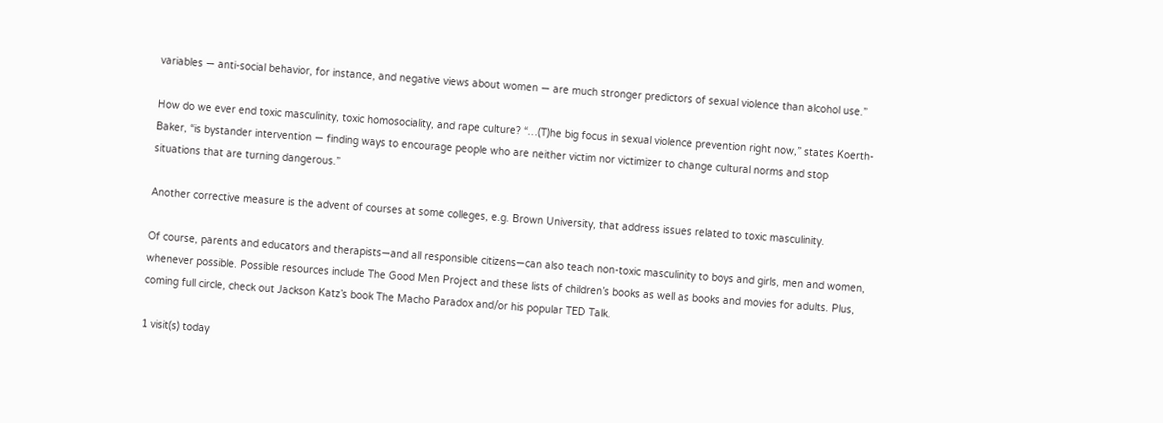variables — anti-social behavior, for instance, and negative views about women — are much stronger predictors of sexual violence than alcohol use.”

How do we ever end toxic masculinity, toxic homosociality, and rape culture? “…(T)he big focus in sexual violence prevention right now,” states Koerth-Baker, “is bystander intervention — finding ways to encourage people who are neither victim nor victimizer to change cultural norms and stop situations that are turning dangerous.”

Another corrective measure is the advent of courses at some colleges, e.g. Brown University, that address issues related to toxic masculinity.

Of course, parents and educators and therapists—and all responsible citizens—can also teach non-toxic masculinity to boys and girls, men and women, whenever possible. Possible resources include The Good Men Project and these lists of children’s books as well as books and movies for adults. Plus, coming full circle, check out Jackson Katz’s book The Macho Paradox and/or his popular TED Talk.

1 visit(s) today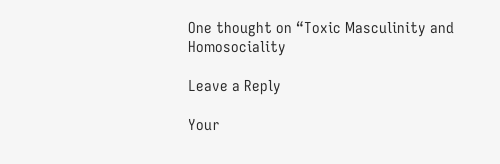One thought on “Toxic Masculinity and Homosociality

Leave a Reply

Your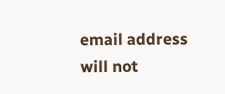email address will not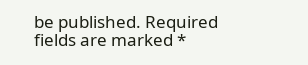be published. Required fields are marked *